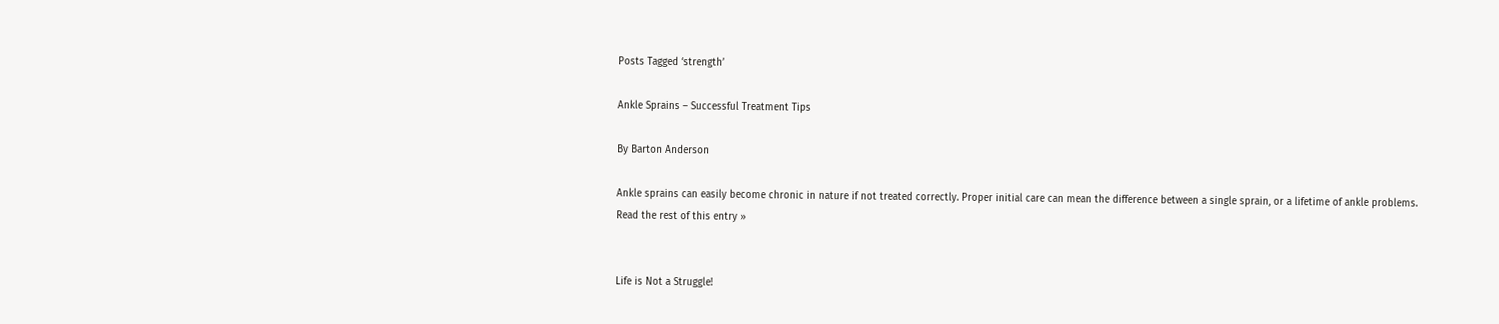Posts Tagged ‘strength’

Ankle Sprains – Successful Treatment Tips

By Barton Anderson

Ankle sprains can easily become chronic in nature if not treated correctly. Proper initial care can mean the difference between a single sprain, or a lifetime of ankle problems. Read the rest of this entry »


Life is Not a Struggle!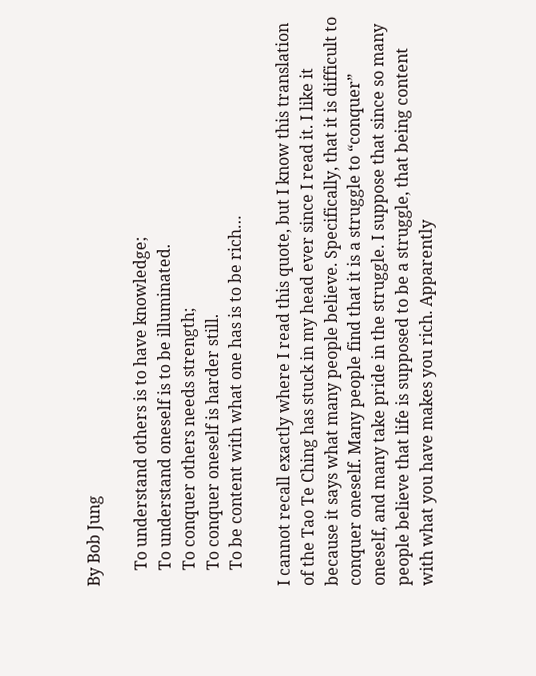By Bob Jung

    To understand others is to have knowledge;
    To understand oneself is to be illuminated.
    To conquer others needs strength;
    To conquer oneself is harder still.
    To be content with what one has is to be rich…

I cannot recall exactly where I read this quote, but I know this translation of the Tao Te Ching has stuck in my head ever since I read it. I like it because it says what many people believe. Specifically, that it is difficult to conquer oneself. Many people find that it is a struggle to “conquer” oneself, and many take pride in the struggle. I suppose that since so many people believe that life is supposed to be a struggle, that being content with what you have makes you rich. Apparently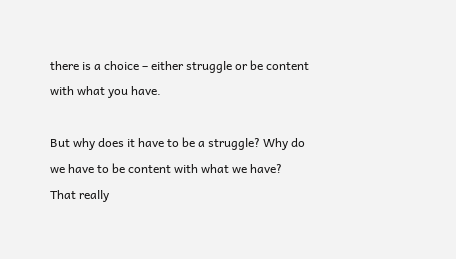there is a choice – either struggle or be content with what you have.

But why does it have to be a struggle? Why do we have to be content with what we have? That really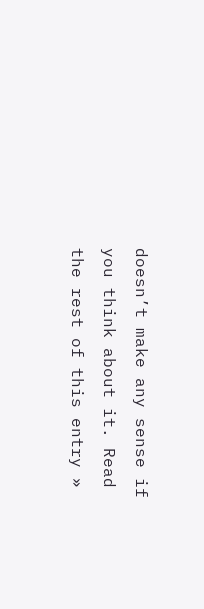doesn’t make any sense if you think about it. Read the rest of this entry »